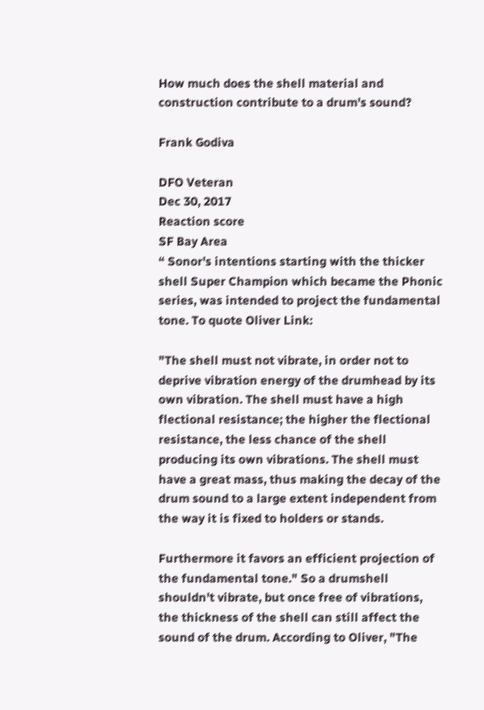How much does the shell material and construction contribute to a drum's sound?

Frank Godiva

DFO Veteran
Dec 30, 2017
Reaction score
SF Bay Area
“ Sonor's intentions starting with the thicker shell Super Champion which became the Phonic series, was intended to project the fundamental tone. To quote Oliver Link:

"The shell must not vibrate, in order not to deprive vibration energy of the drumhead by its own vibration. The shell must have a high flectional resistance; the higher the flectional resistance, the less chance of the shell producing its own vibrations. The shell must have a great mass, thus making the decay of the drum sound to a large extent independent from the way it is fixed to holders or stands.

Furthermore it favors an efficient projection of the fundamental tone." So a drumshell shouldn't vibrate, but once free of vibrations, the thickness of the shell can still affect the sound of the drum. According to Oliver, "The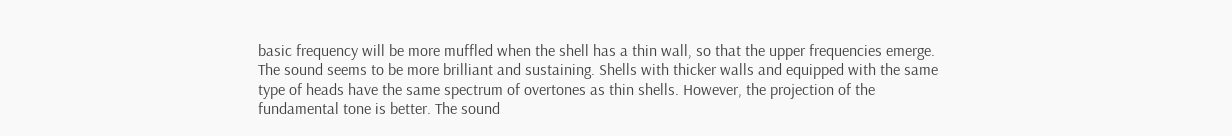basic frequency will be more muffled when the shell has a thin wall, so that the upper frequencies emerge. The sound seems to be more brilliant and sustaining. Shells with thicker walls and equipped with the same type of heads have the same spectrum of overtones as thin shells. However, the projection of the fundamental tone is better. The sound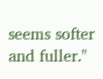seems softer and fuller."